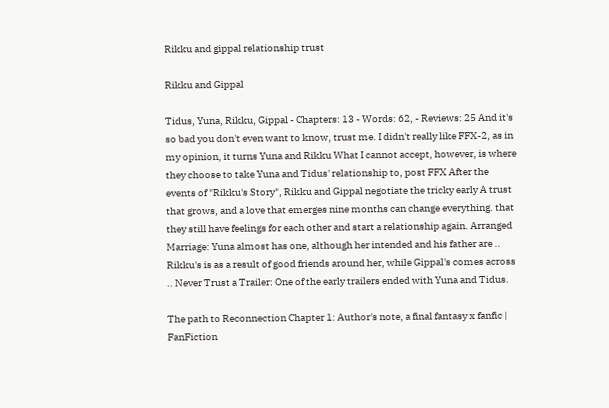Rikku and gippal relationship trust

Rikku and Gippal

Tidus, Yuna, Rikku, Gippal - Chapters: 13 - Words: 62, - Reviews: 25 And it's so bad you don't even want to know, trust me. I didn't really like FFX-2, as in my opinion, it turns Yuna and Rikku What I cannot accept, however, is where they choose to take Yuna and Tidus' relationship to, post FFX After the events of "Rikku's Story", Rikku and Gippal negotiate the tricky early A trust that grows, and a love that emerges nine months can change everything. that they still have feelings for each other and start a relationship again. Arranged Marriage: Yuna almost has one, although her intended and his father are .. Rikku's is as a result of good friends around her, while Gippal's comes across .. Never Trust a Trailer: One of the early trailers ended with Yuna and Tidus.

The path to Reconnection Chapter 1: Author's note, a final fantasy x fanfic | FanFiction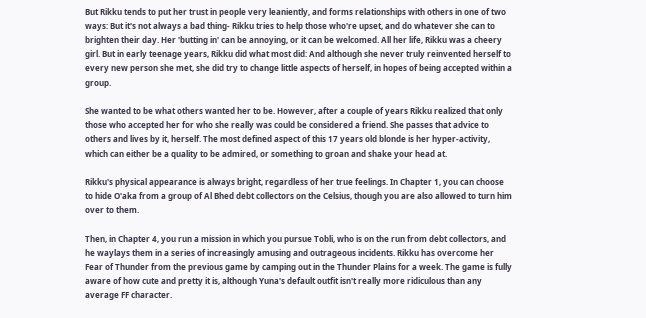But Rikku tends to put her trust in people very leaniently, and forms relationships with others in one of two ways: But it's not always a bad thing- Rikku tries to help those who're upset, and do whatever she can to brighten their day. Her 'butting in' can be annoying, or it can be welcomed. All her life, Rikku was a cheery girl. But in early teenage years, Rikku did what most did: And although she never truly reinvented herself to every new person she met, she did try to change little aspects of herself, in hopes of being accepted within a group.

She wanted to be what others wanted her to be. However, after a couple of years Rikku realized that only those who accepted her for who she really was could be considered a friend. She passes that advice to others and lives by it, herself. The most defined aspect of this 17 years old blonde is her hyper-activity, which can either be a quality to be admired, or something to groan and shake your head at.

Rikku's physical appearance is always bright, regardless of her true feelings. In Chapter 1, you can choose to hide O'aka from a group of Al Bhed debt collectors on the Celsius, though you are also allowed to turn him over to them.

Then, in Chapter 4, you run a mission in which you pursue Tobli, who is on the run from debt collectors, and he waylays them in a series of increasingly amusing and outrageous incidents. Rikku has overcome her Fear of Thunder from the previous game by camping out in the Thunder Plains for a week. The game is fully aware of how cute and pretty it is, although Yuna's default outfit isn't really more ridiculous than any average FF character.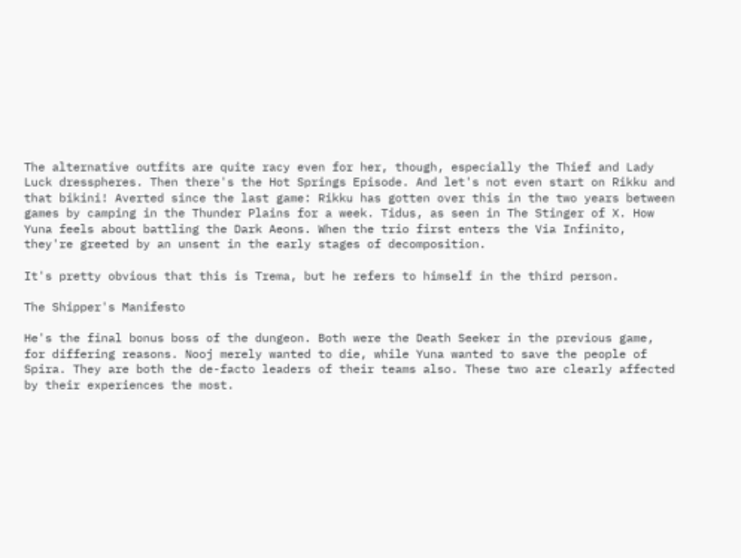The alternative outfits are quite racy even for her, though, especially the Thief and Lady Luck dresspheres. Then there's the Hot Springs Episode. And let's not even start on Rikku and that bikini! Averted since the last game: Rikku has gotten over this in the two years between games by camping in the Thunder Plains for a week. Tidus, as seen in The Stinger of X. How Yuna feels about battling the Dark Aeons. When the trio first enters the Via Infinito, they're greeted by an unsent in the early stages of decomposition.

It's pretty obvious that this is Trema, but he refers to himself in the third person.

The Shipper's Manifesto

He's the final bonus boss of the dungeon. Both were the Death Seeker in the previous game, for differing reasons. Nooj merely wanted to die, while Yuna wanted to save the people of Spira. They are both the de-facto leaders of their teams also. These two are clearly affected by their experiences the most.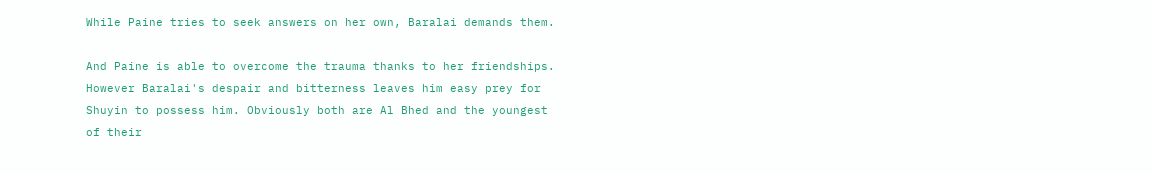While Paine tries to seek answers on her own, Baralai demands them.

And Paine is able to overcome the trauma thanks to her friendships. However Baralai's despair and bitterness leaves him easy prey for Shuyin to possess him. Obviously both are Al Bhed and the youngest of their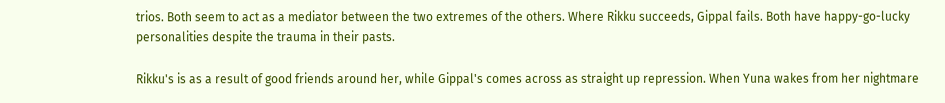trios. Both seem to act as a mediator between the two extremes of the others. Where Rikku succeeds, Gippal fails. Both have happy-go-lucky personalities despite the trauma in their pasts.

Rikku's is as a result of good friends around her, while Gippal's comes across as straight up repression. When Yuna wakes from her nightmare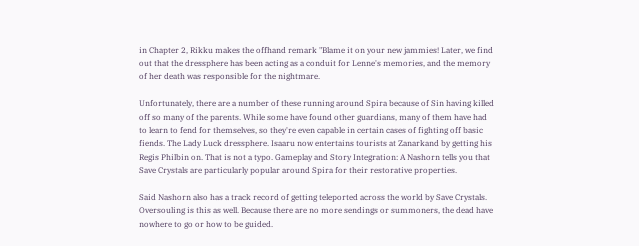in Chapter 2, Rikku makes the offhand remark "Blame it on your new jammies! Later, we find out that the dressphere has been acting as a conduit for Lenne's memories, and the memory of her death was responsible for the nightmare.

Unfortunately, there are a number of these running around Spira because of Sin having killed off so many of the parents. While some have found other guardians, many of them have had to learn to fend for themselves, so they're even capable in certain cases of fighting off basic fiends. The Lady Luck dressphere. Isaaru now entertains tourists at Zanarkand by getting his Regis Philbin on. That is not a typo. Gameplay and Story Integration: A Nashorn tells you that Save Crystals are particularly popular around Spira for their restorative properties.

Said Nashorn also has a track record of getting teleported across the world by Save Crystals. Oversouling is this as well. Because there are no more sendings or summoners, the dead have nowhere to go or how to be guided.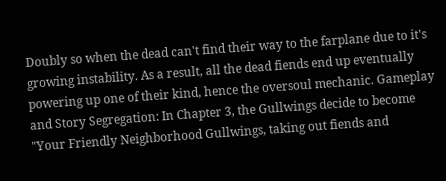Doubly so when the dead can't find their way to the farplane due to it's growing instability. As a result, all the dead fiends end up eventually powering up one of their kind, hence the oversoul mechanic. Gameplay and Story Segregation: In Chapter 3, the Gullwings decide to become "Your Friendly Neighborhood Gullwings, taking out fiends and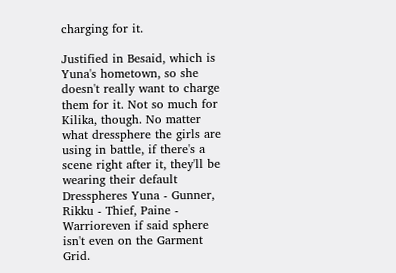charging for it.

Justified in Besaid, which is Yuna's hometown, so she doesn't really want to charge them for it. Not so much for Kilika, though. No matter what dressphere the girls are using in battle, if there's a scene right after it, they'll be wearing their default Dresspheres Yuna - Gunner, Rikku - Thief, Paine - Warrioreven if said sphere isn't even on the Garment Grid.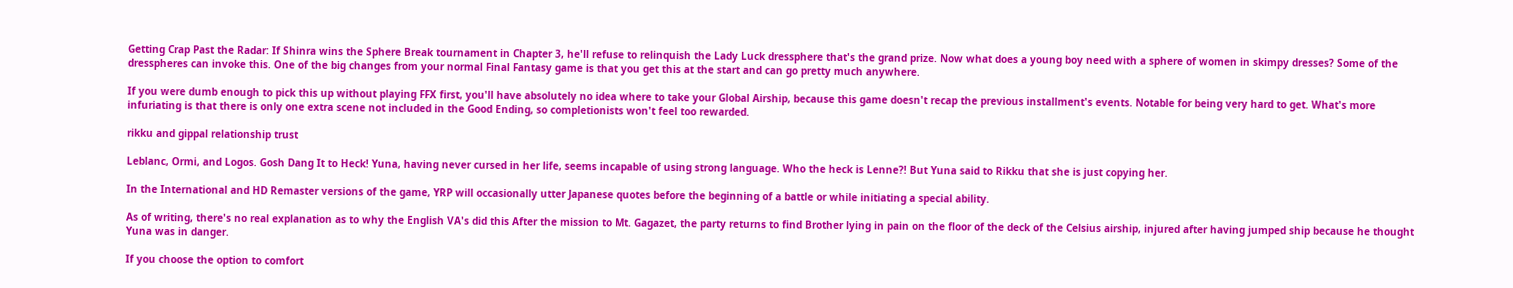Getting Crap Past the Radar: If Shinra wins the Sphere Break tournament in Chapter 3, he'll refuse to relinquish the Lady Luck dressphere that's the grand prize. Now what does a young boy need with a sphere of women in skimpy dresses? Some of the dresspheres can invoke this. One of the big changes from your normal Final Fantasy game is that you get this at the start and can go pretty much anywhere.

If you were dumb enough to pick this up without playing FFX first, you'll have absolutely no idea where to take your Global Airship, because this game doesn't recap the previous installment's events. Notable for being very hard to get. What's more infuriating is that there is only one extra scene not included in the Good Ending, so completionists won't feel too rewarded.

rikku and gippal relationship trust

Leblanc, Ormi, and Logos. Gosh Dang It to Heck! Yuna, having never cursed in her life, seems incapable of using strong language. Who the heck is Lenne?! But Yuna said to Rikku that she is just copying her.

In the International and HD Remaster versions of the game, YRP will occasionally utter Japanese quotes before the beginning of a battle or while initiating a special ability.

As of writing, there's no real explanation as to why the English VA's did this After the mission to Mt. Gagazet, the party returns to find Brother lying in pain on the floor of the deck of the Celsius airship, injured after having jumped ship because he thought Yuna was in danger.

If you choose the option to comfort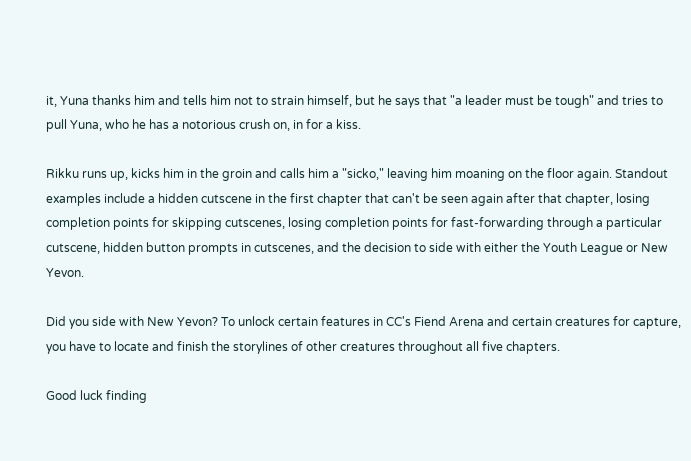it, Yuna thanks him and tells him not to strain himself, but he says that "a leader must be tough" and tries to pull Yuna, who he has a notorious crush on, in for a kiss.

Rikku runs up, kicks him in the groin and calls him a "sicko," leaving him moaning on the floor again. Standout examples include a hidden cutscene in the first chapter that can't be seen again after that chapter, losing completion points for skipping cutscenes, losing completion points for fast-forwarding through a particular cutscene, hidden button prompts in cutscenes, and the decision to side with either the Youth League or New Yevon.

Did you side with New Yevon? To unlock certain features in CC's Fiend Arena and certain creatures for capture, you have to locate and finish the storylines of other creatures throughout all five chapters.

Good luck finding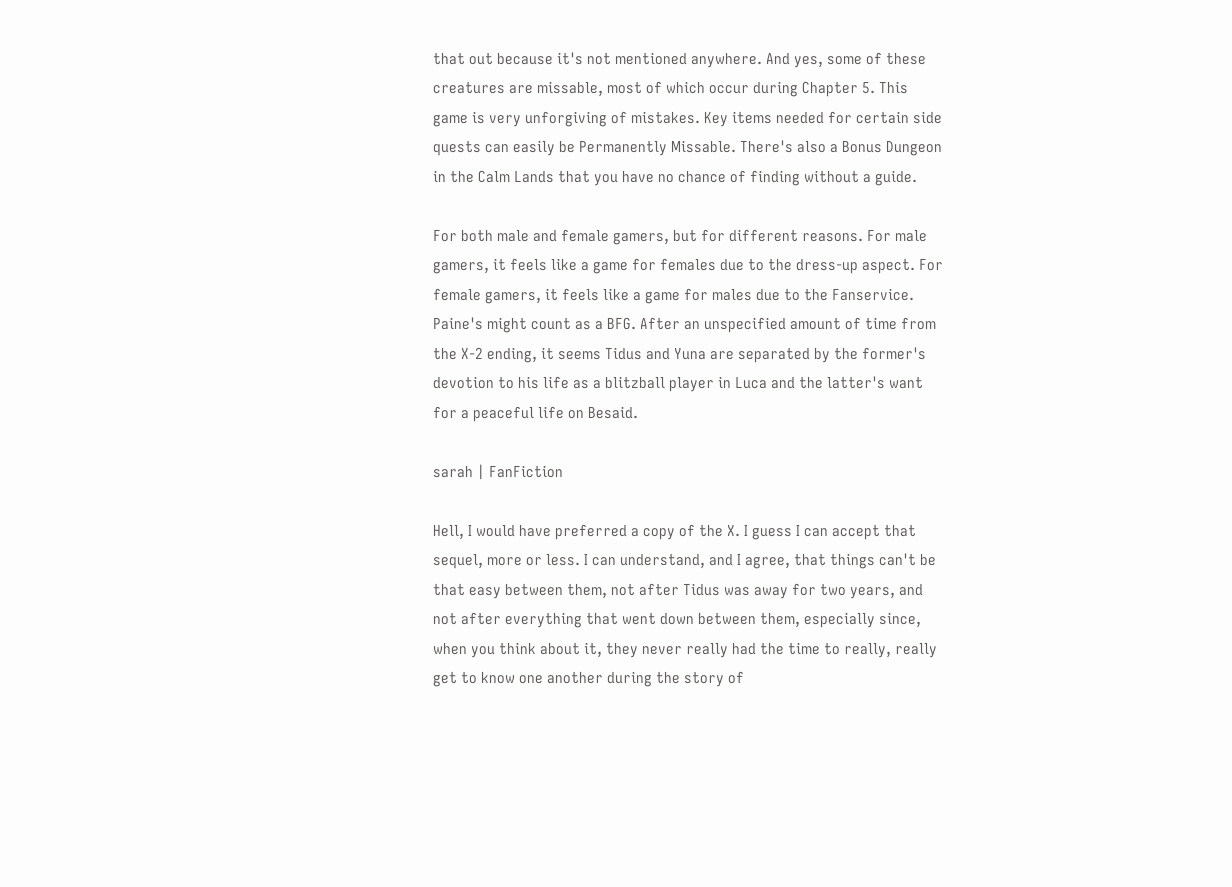that out because it's not mentioned anywhere. And yes, some of these creatures are missable, most of which occur during Chapter 5. This game is very unforgiving of mistakes. Key items needed for certain side quests can easily be Permanently Missable. There's also a Bonus Dungeon in the Calm Lands that you have no chance of finding without a guide.

For both male and female gamers, but for different reasons. For male gamers, it feels like a game for females due to the dress-up aspect. For female gamers, it feels like a game for males due to the Fanservice. Paine's might count as a BFG. After an unspecified amount of time from the X-2 ending, it seems Tidus and Yuna are separated by the former's devotion to his life as a blitzball player in Luca and the latter's want for a peaceful life on Besaid.

sarah | FanFiction

Hell, I would have preferred a copy of the X. I guess I can accept that sequel, more or less. I can understand, and I agree, that things can't be that easy between them, not after Tidus was away for two years, and not after everything that went down between them, especially since, when you think about it, they never really had the time to really, really get to know one another during the story of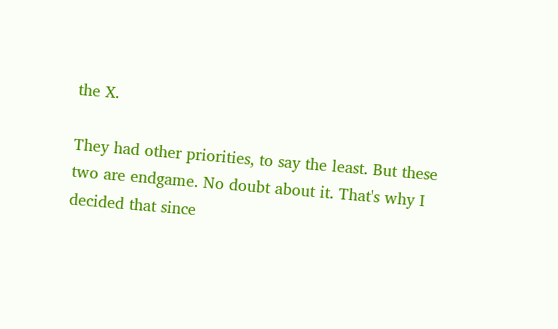the X.

They had other priorities, to say the least. But these two are endgame. No doubt about it. That's why I decided that since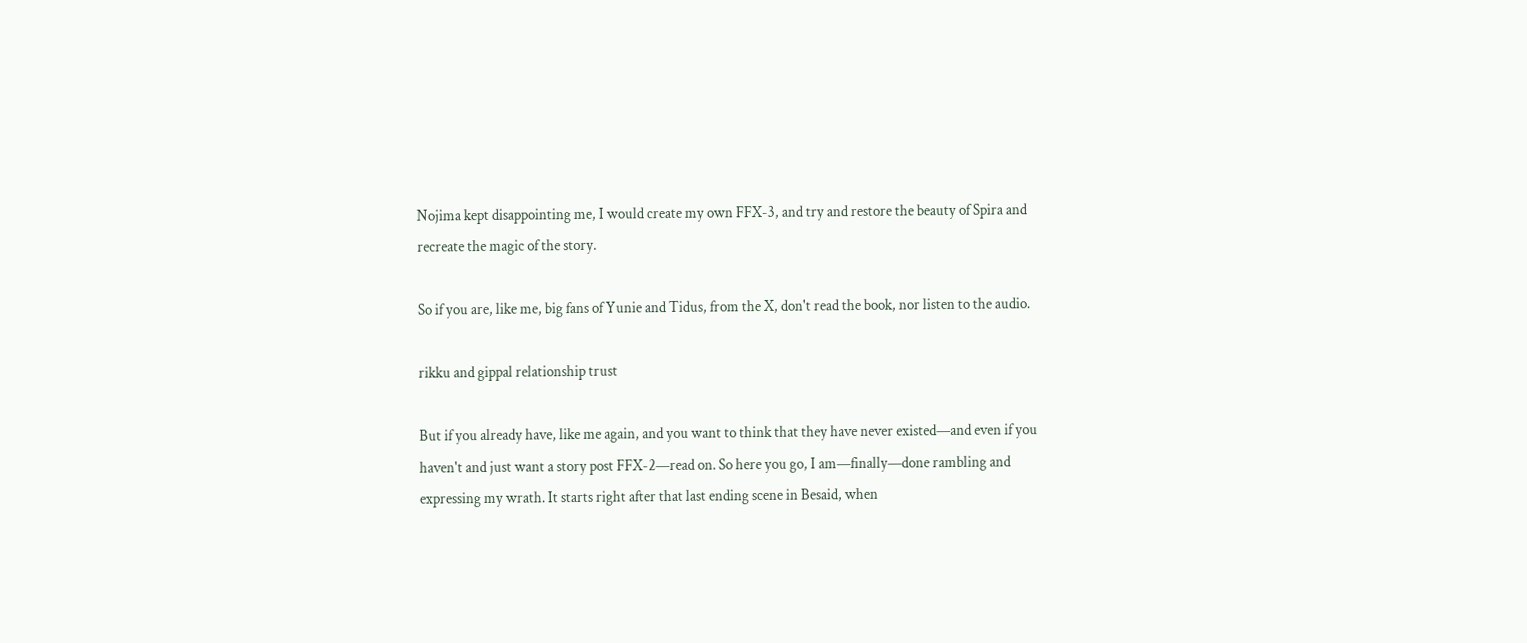Nojima kept disappointing me, I would create my own FFX-3, and try and restore the beauty of Spira and recreate the magic of the story.

So if you are, like me, big fans of Yunie and Tidus, from the X, don't read the book, nor listen to the audio.

rikku and gippal relationship trust

But if you already have, like me again, and you want to think that they have never existed—and even if you haven't and just want a story post FFX-2—read on. So here you go, I am—finally—done rambling and expressing my wrath. It starts right after that last ending scene in Besaid, when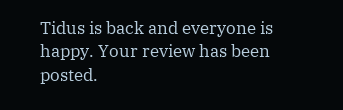Tidus is back and everyone is happy. Your review has been posted.